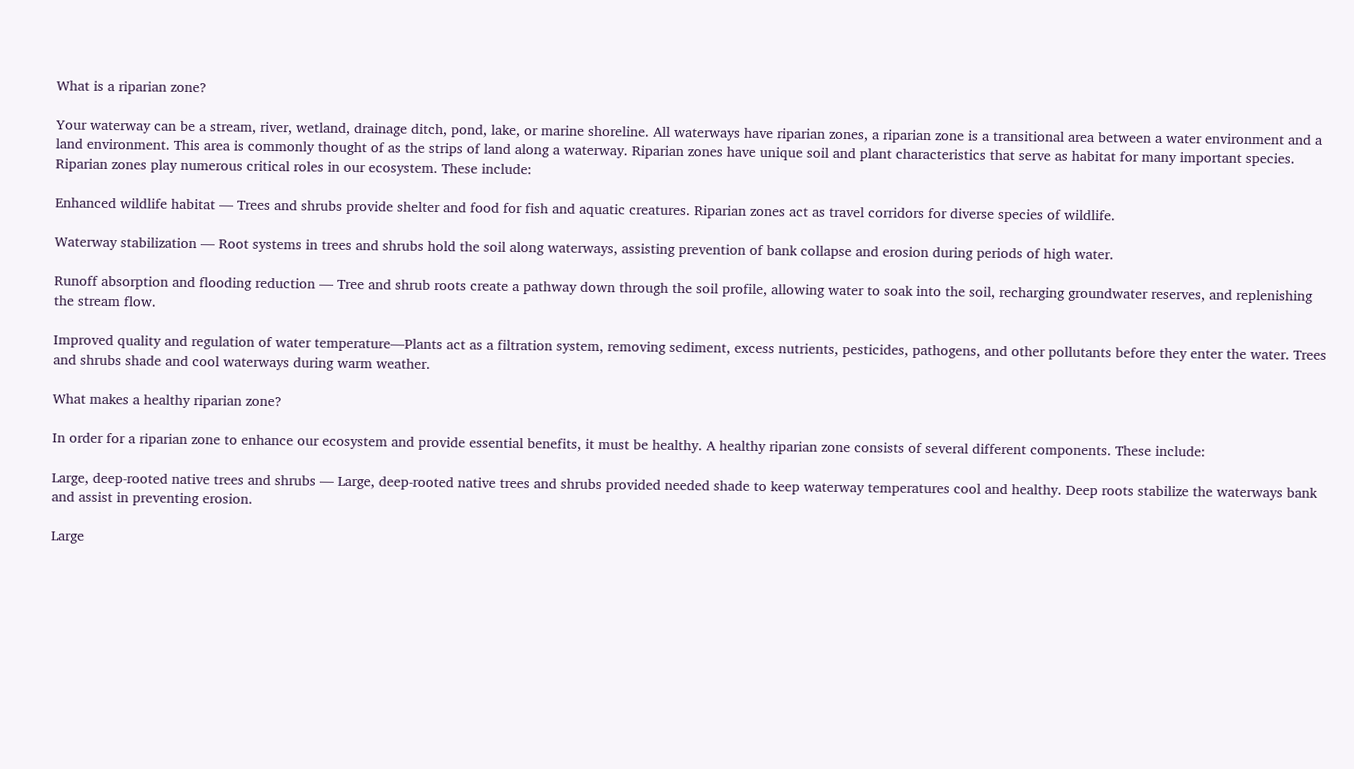What is a riparian zone?

Your waterway can be a stream, river, wetland, drainage ditch, pond, lake, or marine shoreline. All waterways have riparian zones, a riparian zone is a transitional area between a water environment and a land environment. This area is commonly thought of as the strips of land along a waterway. Riparian zones have unique soil and plant characteristics that serve as habitat for many important species. Riparian zones play numerous critical roles in our ecosystem. These include:

Enhanced wildlife habitat — Trees and shrubs provide shelter and food for fish and aquatic creatures. Riparian zones act as travel corridors for diverse species of wildlife.

Waterway stabilization — Root systems in trees and shrubs hold the soil along waterways, assisting prevention of bank collapse and erosion during periods of high water.

Runoff absorption and flooding reduction — Tree and shrub roots create a pathway down through the soil profile, allowing water to soak into the soil, recharging groundwater reserves, and replenishing the stream flow.

Improved quality and regulation of water temperature—Plants act as a filtration system, removing sediment, excess nutrients, pesticides, pathogens, and other pollutants before they enter the water. Trees and shrubs shade and cool waterways during warm weather.

What makes a healthy riparian zone?

In order for a riparian zone to enhance our ecosystem and provide essential benefits, it must be healthy. A healthy riparian zone consists of several different components. These include:

Large, deep-rooted native trees and shrubs — Large, deep-rooted native trees and shrubs provided needed shade to keep waterway temperatures cool and healthy. Deep roots stabilize the waterways bank and assist in preventing erosion.

Large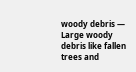woody debris — Large woody debris like fallen trees and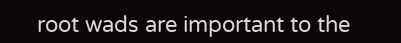root wads are important to the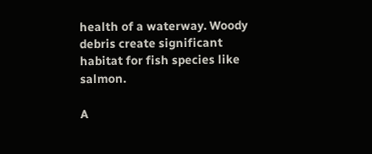health of a waterway. Woody debris create significant habitat for fish species like salmon.

A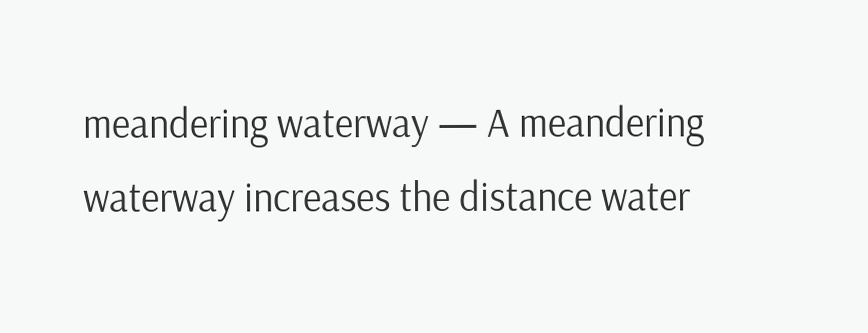meandering waterway — A meandering waterway increases the distance water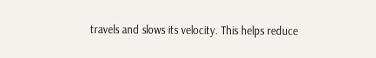travels and slows its velocity. This helps reduce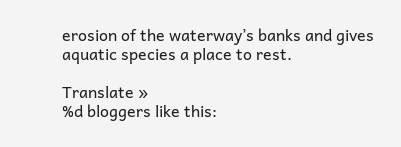erosion of the waterway’s banks and gives aquatic species a place to rest.

Translate »
%d bloggers like this: